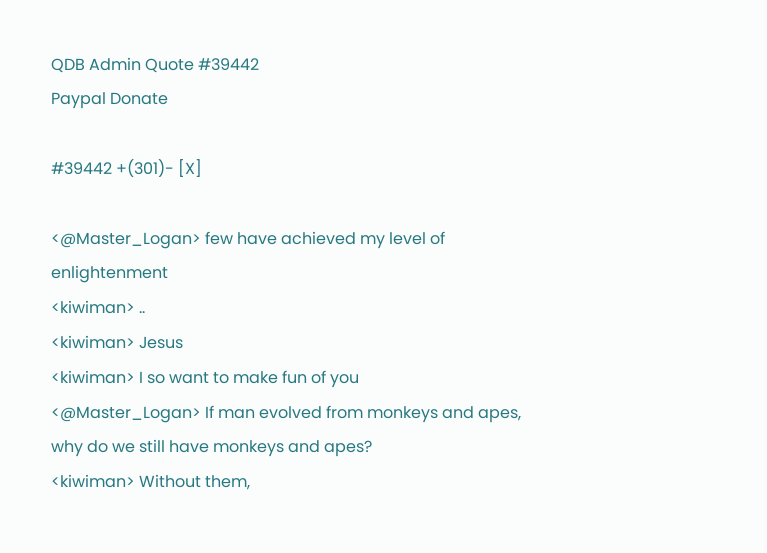QDB Admin Quote #39442
Paypal Donate

#39442 +(301)- [X]

<@Master_Logan> few have achieved my level of enlightenment
<kiwiman> ..
<kiwiman> Jesus
<kiwiman> I so want to make fun of you
<@Master_Logan> If man evolved from monkeys and apes, why do we still have monkeys and apes?
<kiwiman> Without them,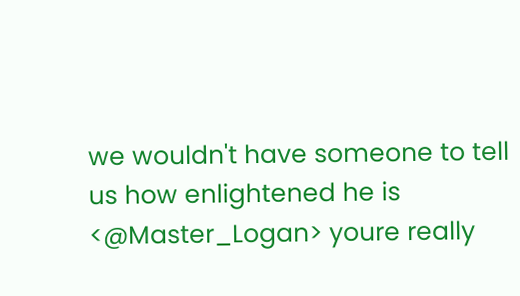we wouldn't have someone to tell us how enlightened he is
<@Master_Logan> youre really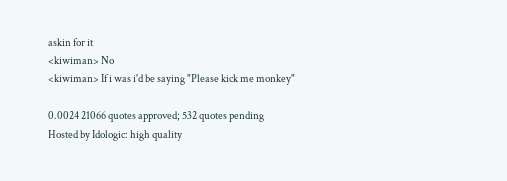askin for it
<kiwiman> No
<kiwiman> If i was i'd be saying "Please kick me monkey"

0.0024 21066 quotes approved; 532 quotes pending
Hosted by Idologic: high quality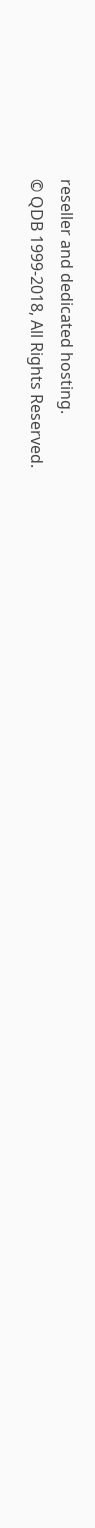reseller and dedicated hosting.
© QDB 1999-2018, All Rights Reserved.